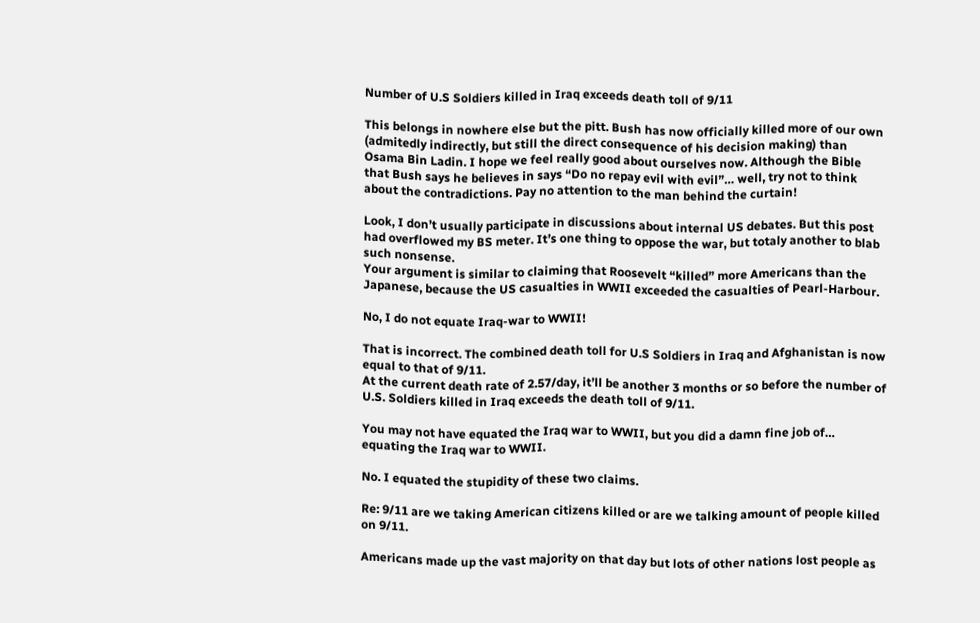Number of U.S Soldiers killed in Iraq exceeds death toll of 9/11

This belongs in nowhere else but the pitt. Bush has now officially killed more of our own (admitedly indirectly, but still the direct consequence of his decision making) than Osama Bin Ladin. I hope we feel really good about ourselves now. Although the Bible that Bush says he believes in says “Do no repay evil with evil”… well, try not to think about the contradictions. Pay no attention to the man behind the curtain!

Look, I don’t usually participate in discussions about internal US debates. But this post had overflowed my BS meter. It’s one thing to oppose the war, but totaly another to blab such nonsense.
Your argument is similar to claiming that Roosevelt “killed” more Americans than the Japanese, because the US casualties in WWII exceeded the casualties of Pearl-Harbour.

No, I do not equate Iraq-war to WWII!

That is incorrect. The combined death toll for U.S Soldiers in Iraq and Afghanistan is now equal to that of 9/11.
At the current death rate of 2.57/day, it’ll be another 3 months or so before the number of U.S. Soldiers killed in Iraq exceeds the death toll of 9/11.

You may not have equated the Iraq war to WWII, but you did a damn fine job of… equating the Iraq war to WWII.

No. I equated the stupidity of these two claims.

Re: 9/11 are we taking American citizens killed or are we talking amount of people killed on 9/11.

Americans made up the vast majority on that day but lots of other nations lost people as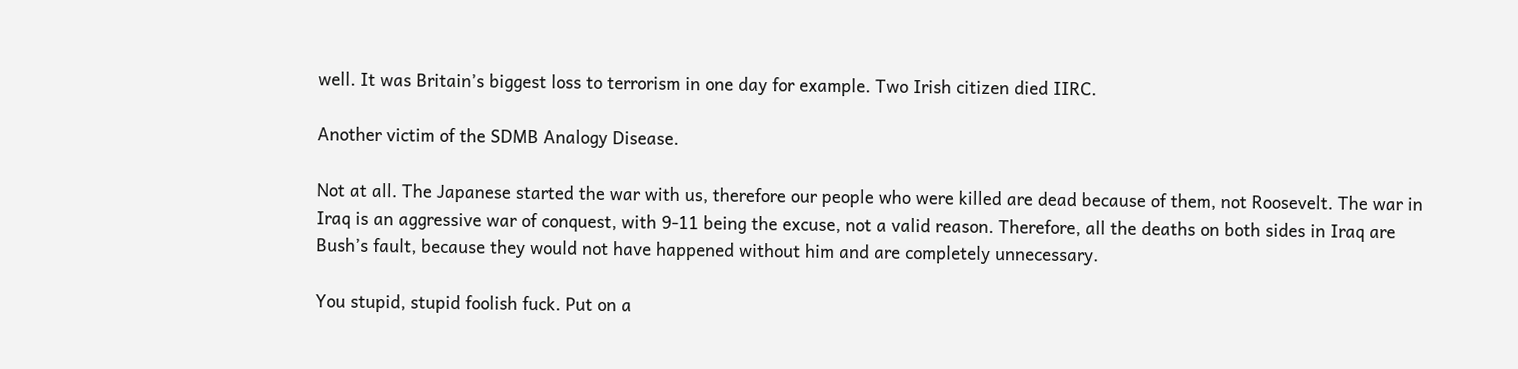well. It was Britain’s biggest loss to terrorism in one day for example. Two Irish citizen died IIRC.

Another victim of the SDMB Analogy Disease.

Not at all. The Japanese started the war with us, therefore our people who were killed are dead because of them, not Roosevelt. The war in Iraq is an aggressive war of conquest, with 9-11 being the excuse, not a valid reason. Therefore, all the deaths on both sides in Iraq are Bush’s fault, because they would not have happened without him and are completely unnecessary.

You stupid, stupid foolish fuck. Put on a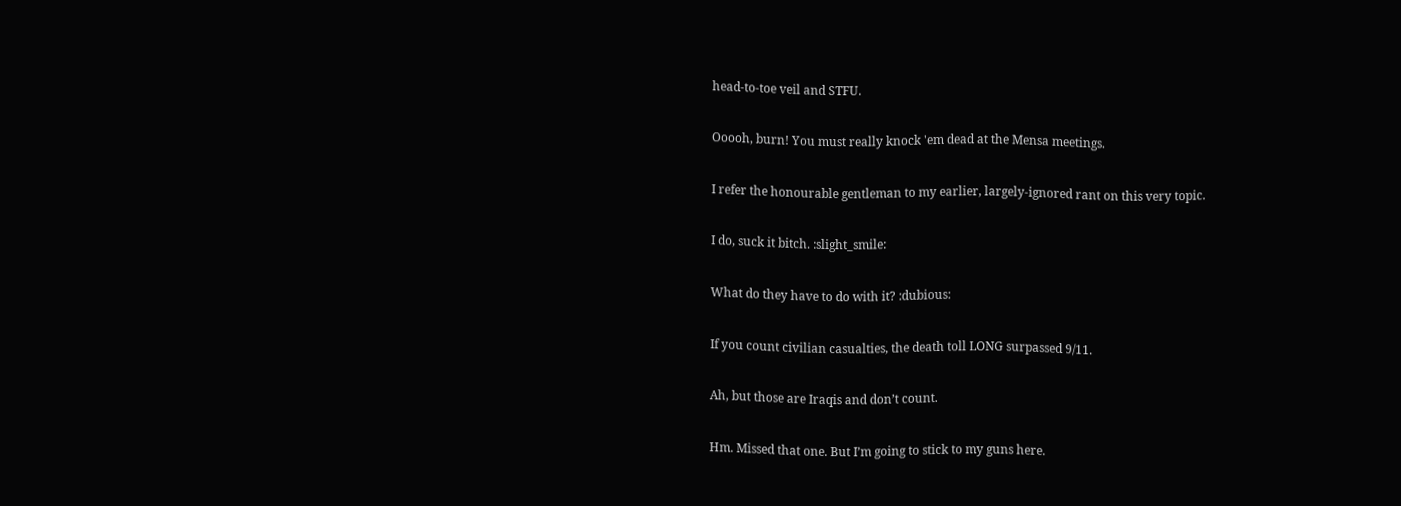head-to-toe veil and STFU.

Ooooh, burn! You must really knock 'em dead at the Mensa meetings.

I refer the honourable gentleman to my earlier, largely-ignored rant on this very topic.

I do, suck it bitch. :slight_smile:

What do they have to do with it? :dubious:

If you count civilian casualties, the death toll LONG surpassed 9/11.

Ah, but those are Iraqis and don’t count.

Hm. Missed that one. But I’m going to stick to my guns here.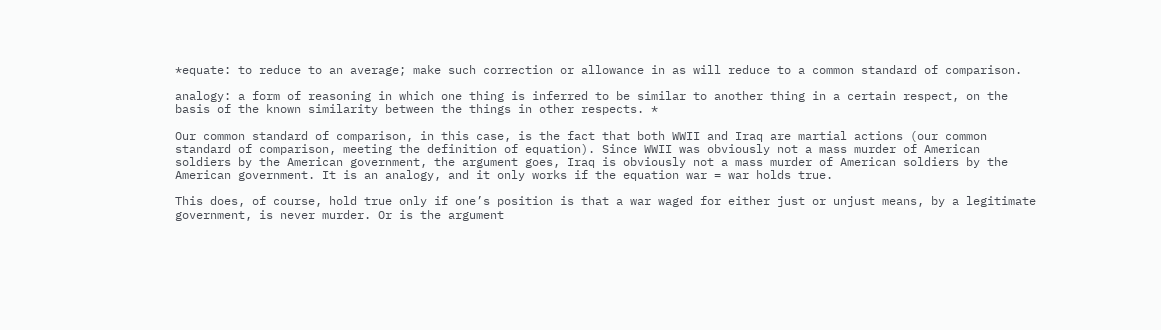*equate: to reduce to an average; make such correction or allowance in as will reduce to a common standard of comparison.

analogy: a form of reasoning in which one thing is inferred to be similar to another thing in a certain respect, on the basis of the known similarity between the things in other respects. *

Our common standard of comparison, in this case, is the fact that both WWII and Iraq are martial actions (our common standard of comparison, meeting the definition of equation). Since WWII was obviously not a mass murder of American soldiers by the American government, the argument goes, Iraq is obviously not a mass murder of American soldiers by the American government. It is an analogy, and it only works if the equation war = war holds true.

This does, of course, hold true only if one’s position is that a war waged for either just or unjust means, by a legitimate government, is never murder. Or is the argument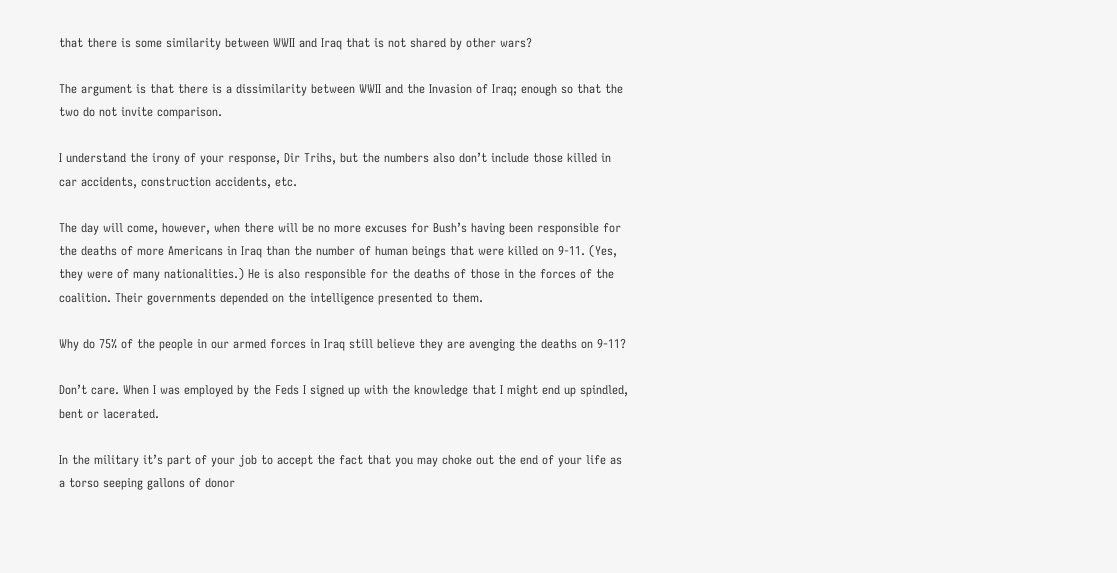that there is some similarity between WWII and Iraq that is not shared by other wars?

The argument is that there is a dissimilarity between WWII and the Invasion of Iraq; enough so that the two do not invite comparison.

I understand the irony of your response, Dir Trihs, but the numbers also don’t include those killed in car accidents, construction accidents, etc.

The day will come, however, when there will be no more excuses for Bush’s having been responsible for the deaths of more Americans in Iraq than the number of human beings that were killed on 9-11. (Yes, they were of many nationalities.) He is also responsible for the deaths of those in the forces of the coalition. Their governments depended on the intelligence presented to them.

Why do 75% of the people in our armed forces in Iraq still believe they are avenging the deaths on 9-11?

Don’t care. When I was employed by the Feds I signed up with the knowledge that I might end up spindled, bent or lacerated.

In the military it’s part of your job to accept the fact that you may choke out the end of your life as a torso seeping gallons of donor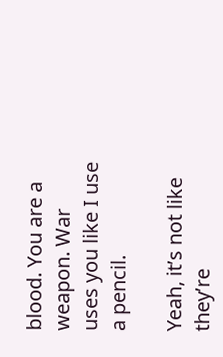blood. You are a weapon. War uses you like I use a pencil.

Yeah, it’s not like they’re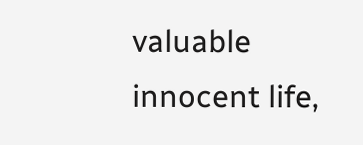valuable innocent life,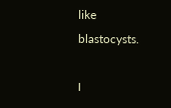like blastocysts.

I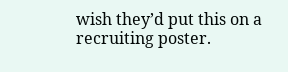wish they’d put this on a recruiting poster.